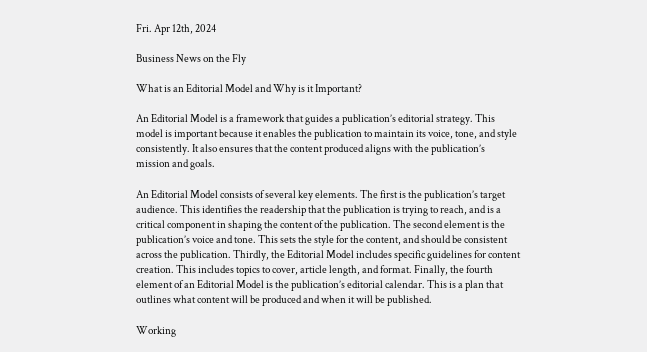Fri. Apr 12th, 2024

Business News on the Fly

What is an Editorial Model and Why is it Important?

An Editorial Model is a framework that guides a publication’s editorial strategy. This model is important because it enables the publication to maintain its voice, tone, and style consistently. It also ensures that the content produced aligns with the publication’s mission and goals.

An Editorial Model consists of several key elements. The first is the publication’s target audience. This identifies the readership that the publication is trying to reach, and is a critical component in shaping the content of the publication. The second element is the publication’s voice and tone. This sets the style for the content, and should be consistent across the publication. Thirdly, the Editorial Model includes specific guidelines for content creation. This includes topics to cover, article length, and format. Finally, the fourth element of an Editorial Model is the publication’s editorial calendar. This is a plan that outlines what content will be produced and when it will be published.

Working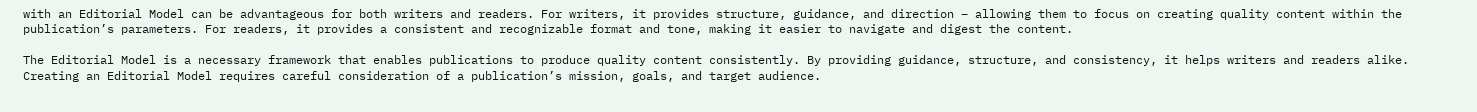with an Editorial Model can be advantageous for both writers and readers. For writers, it provides structure, guidance, and direction – allowing them to focus on creating quality content within the publication’s parameters. For readers, it provides a consistent and recognizable format and tone, making it easier to navigate and digest the content.

The Editorial Model is a necessary framework that enables publications to produce quality content consistently. By providing guidance, structure, and consistency, it helps writers and readers alike. Creating an Editorial Model requires careful consideration of a publication’s mission, goals, and target audience.